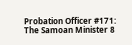Probation Officer #171: The Samoan Minister 8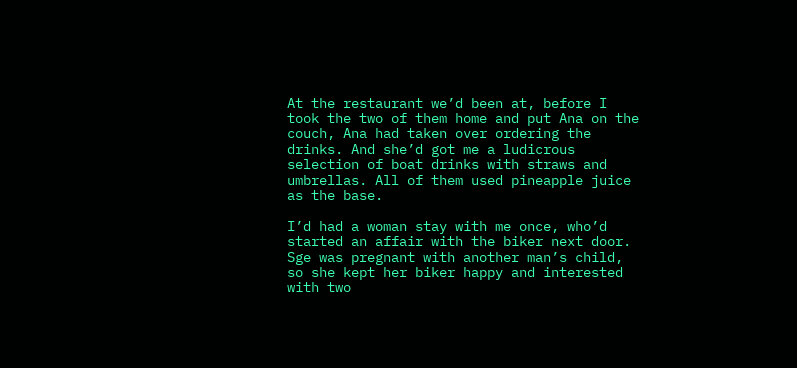At the restaurant we’d been at, before I took the two of them home and put Ana on the couch, Ana had taken over ordering the drinks. And she’d got me a ludicrous selection of boat drinks with straws and umbrellas. All of them used pineapple juice as the base.

I’d had a woman stay with me once, who’d started an affair with the biker next door. Sge was pregnant with another man’s child, so she kept her biker happy and interested with two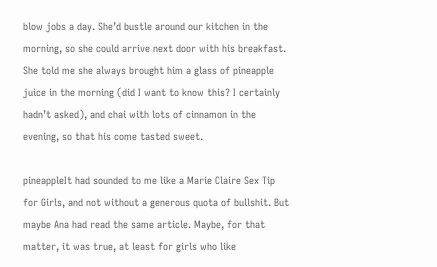blow jobs a day. She’d bustle around our kitchen in the morning, so she could arrive next door with his breakfast. She told me she always brought him a glass of pineapple juice in the morning (did I want to know this? I certainly hadn’t asked), and chai with lots of cinnamon in the evening, so that his come tasted sweet.

pineappleIt had sounded to me like a Marie Claire Sex Tip for Girls, and not without a generous quota of bullshit. But maybe Ana had read the same article. Maybe, for that matter, it was true, at least for girls who like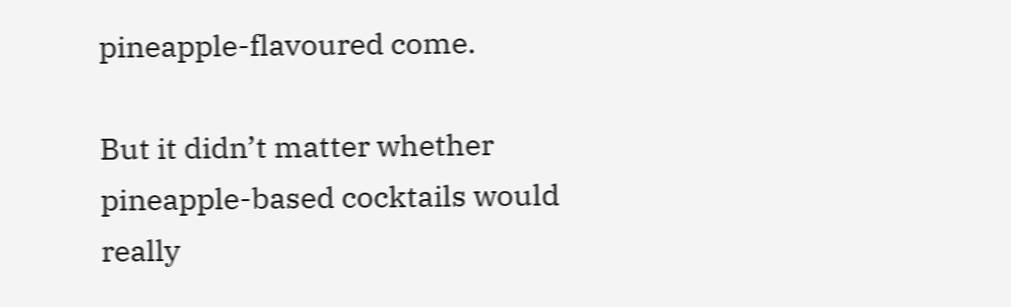pineapple-flavoured come.

But it didn’t matter whether pineapple-based cocktails would really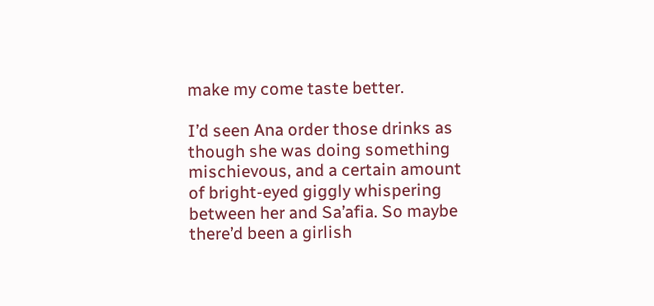make my come taste better.

I’d seen Ana order those drinks as though she was doing something mischievous, and a certain amount of bright-eyed giggly whispering between her and Sa’afia. So maybe there’d been a girlish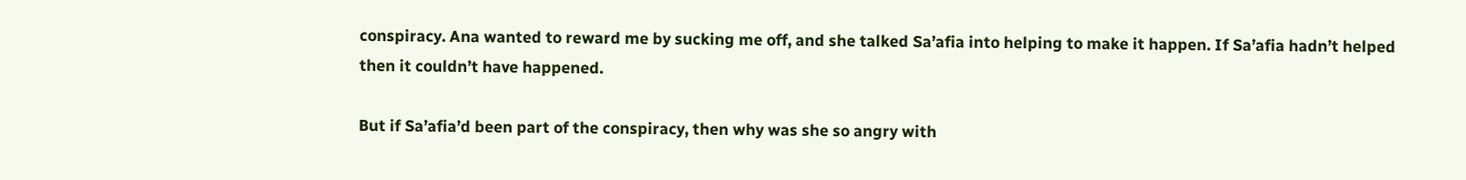conspiracy. Ana wanted to reward me by sucking me off, and she talked Sa’afia into helping to make it happen. If Sa’afia hadn’t helped then it couldn’t have happened.

But if Sa’afia’d been part of the conspiracy, then why was she so angry with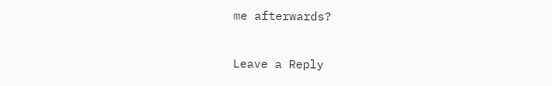me afterwards?

Leave a Reply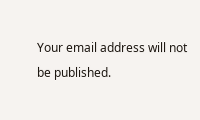Your email address will not be published.